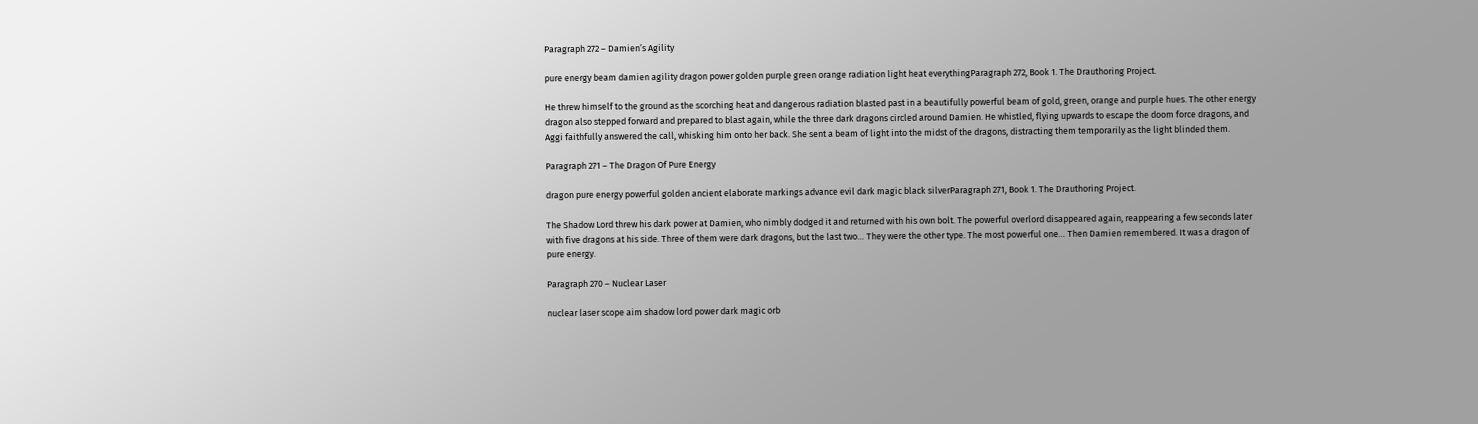Paragraph 272 – Damien’s Agility

pure energy beam damien agility dragon power golden purple green orange radiation light heat everythingParagraph 272, Book 1. The Drauthoring Project.

He threw himself to the ground as the scorching heat and dangerous radiation blasted past in a beautifully powerful beam of gold, green, orange and purple hues. The other energy dragon also stepped forward and prepared to blast again, while the three dark dragons circled around Damien. He whistled, flying upwards to escape the doom force dragons, and Aggi faithfully answered the call, whisking him onto her back. She sent a beam of light into the midst of the dragons, distracting them temporarily as the light blinded them.

Paragraph 271 – The Dragon Of Pure Energy

dragon pure energy powerful golden ancient elaborate markings advance evil dark magic black silverParagraph 271, Book 1. The Drauthoring Project.

The Shadow Lord threw his dark power at Damien, who nimbly dodged it and returned with his own bolt. The powerful overlord disappeared again, reappearing a few seconds later with five dragons at his side. Three of them were dark dragons, but the last two… They were the other type. The most powerful one… Then Damien remembered. It was a dragon of pure energy.

Paragraph 270 – Nuclear Laser

nuclear laser scope aim shadow lord power dark magic orb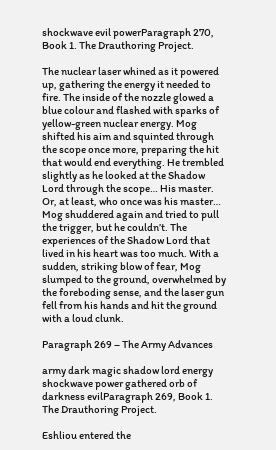shockwave evil powerParagraph 270, Book 1. The Drauthoring Project.

The nuclear laser whined as it powered up, gathering the energy it needed to fire. The inside of the nozzle glowed a blue colour and flashed with sparks of yellow-green nuclear energy. Mog shifted his aim and squinted through the scope once more, preparing the hit that would end everything. He trembled slightly as he looked at the Shadow Lord through the scope… His master. Or, at least, who once was his master… Mog shuddered again and tried to pull the trigger, but he couldn’t. The experiences of the Shadow Lord that lived in his heart was too much. With a sudden, striking blow of fear, Mog slumped to the ground, overwhelmed by the foreboding sense, and the laser gun fell from his hands and hit the ground with a loud clunk.

Paragraph 269 – The Army Advances

army dark magic shadow lord energy shockwave power gathered orb of darkness evilParagraph 269, Book 1. The Drauthoring Project.

Eshliou entered the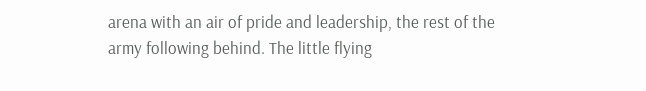arena with an air of pride and leadership, the rest of the army following behind. The little flying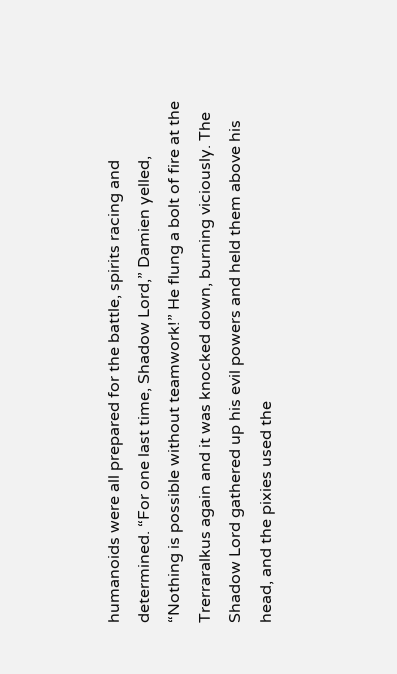humanoids were all prepared for the battle, spirits racing and determined. “For one last time, Shadow Lord,” Damien yelled, “Nothing is possible without teamwork!” He flung a bolt of fire at the Trerraralkus again and it was knocked down, burning viciously. The Shadow Lord gathered up his evil powers and held them above his head, and the pixies used the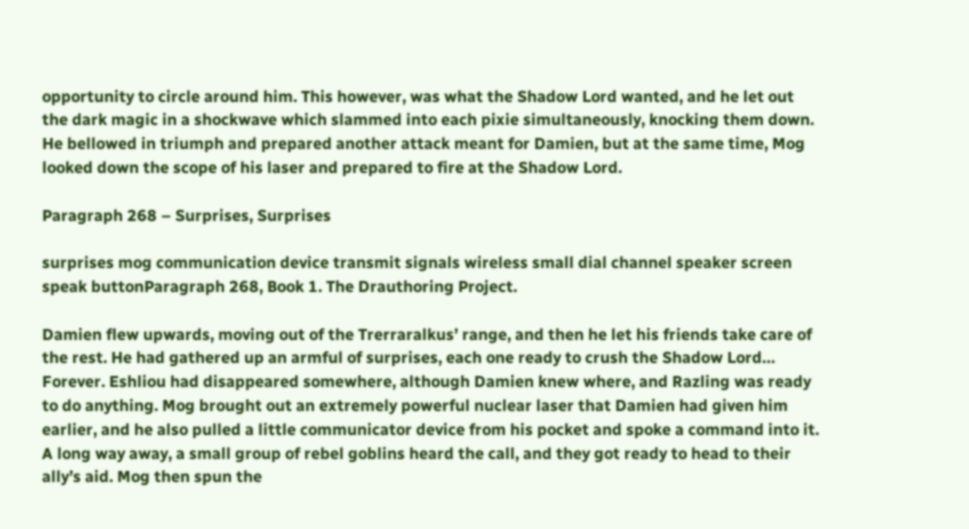opportunity to circle around him. This however, was what the Shadow Lord wanted, and he let out the dark magic in a shockwave which slammed into each pixie simultaneously, knocking them down. He bellowed in triumph and prepared another attack meant for Damien, but at the same time, Mog looked down the scope of his laser and prepared to fire at the Shadow Lord.

Paragraph 268 – Surprises, Surprises

surprises mog communication device transmit signals wireless small dial channel speaker screen speak buttonParagraph 268, Book 1. The Drauthoring Project.

Damien flew upwards, moving out of the Trerraralkus’ range, and then he let his friends take care of the rest. He had gathered up an armful of surprises, each one ready to crush the Shadow Lord… Forever. Eshliou had disappeared somewhere, although Damien knew where, and Razling was ready to do anything. Mog brought out an extremely powerful nuclear laser that Damien had given him earlier, and he also pulled a little communicator device from his pocket and spoke a command into it. A long way away, a small group of rebel goblins heard the call, and they got ready to head to their ally’s aid. Mog then spun the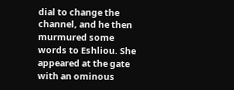dial to change the channel, and he then murmured some words to Eshliou. She appeared at the gate with an ominous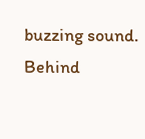buzzing sound. Behind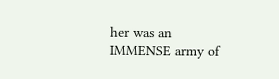her was an IMMENSE army of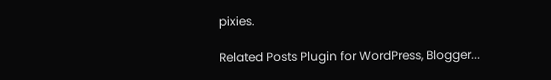pixies.

Related Posts Plugin for WordPress, Blogger...